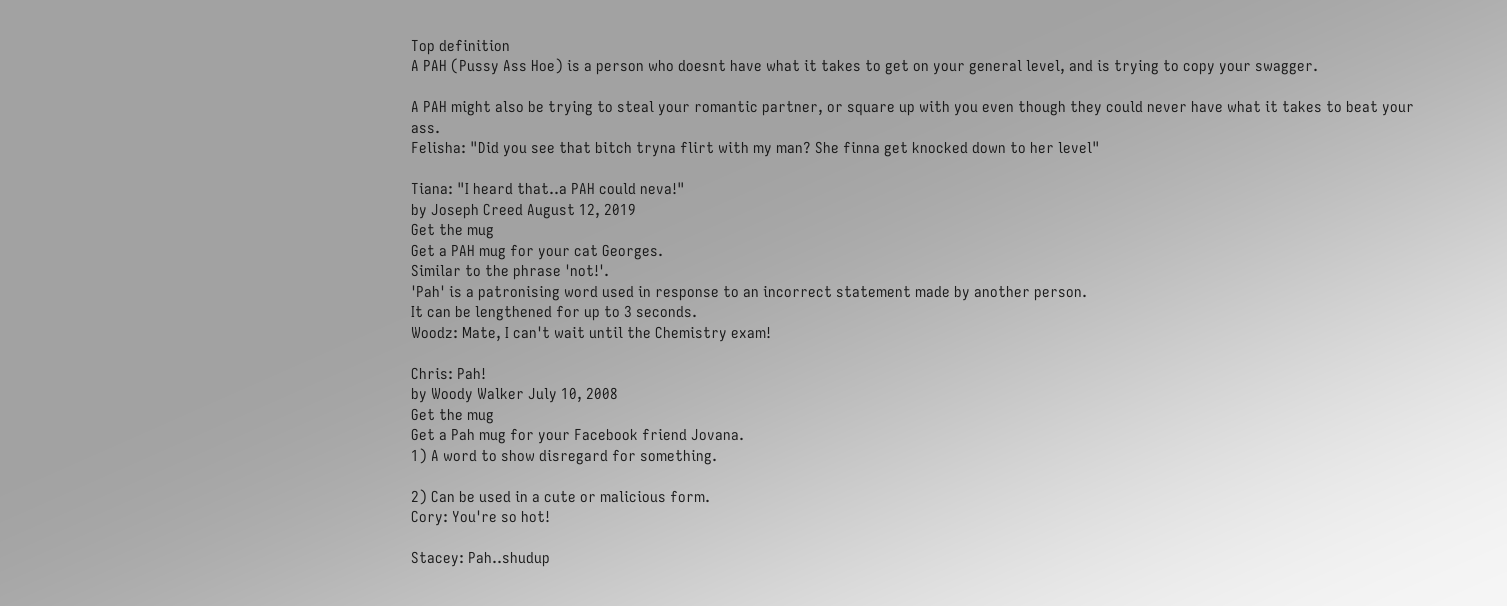Top definition
A PAH (Pussy Ass Hoe) is a person who doesnt have what it takes to get on your general level, and is trying to copy your swagger.

A PAH might also be trying to steal your romantic partner, or square up with you even though they could never have what it takes to beat your ass.
Felisha: "Did you see that bitch tryna flirt with my man? She finna get knocked down to her level"

Tiana: "I heard that..a PAH could neva!"
by Joseph Creed August 12, 2019
Get the mug
Get a PAH mug for your cat Georges.
Similar to the phrase 'not!'.
'Pah' is a patronising word used in response to an incorrect statement made by another person.
It can be lengthened for up to 3 seconds.
Woodz: Mate, I can't wait until the Chemistry exam!

Chris: Pah!
by Woody Walker July 10, 2008
Get the mug
Get a Pah mug for your Facebook friend Jovana.
1) A word to show disregard for something.

2) Can be used in a cute or malicious form.
Cory: You're so hot!

Stacey: Pah..shudup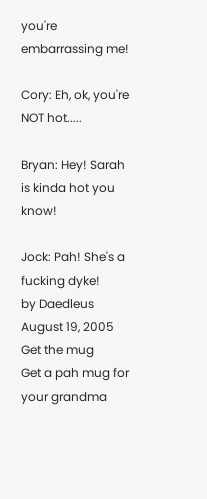you're embarrassing me!

Cory: Eh, ok, you're NOT hot.....

Bryan: Hey! Sarah is kinda hot you know!

Jock: Pah! She's a fucking dyke!
by Daedleus August 19, 2005
Get the mug
Get a pah mug for your grandma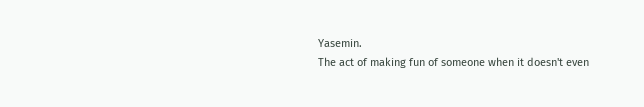Yasemin.
The act of making fun of someone when it doesn't even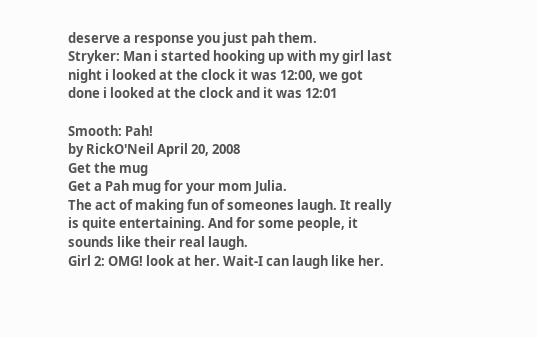deserve a response you just pah them.
Stryker: Man i started hooking up with my girl last night i looked at the clock it was 12:00, we got done i looked at the clock and it was 12:01

Smooth: Pah!
by RickO'Neil April 20, 2008
Get the mug
Get a Pah mug for your mom Julia.
The act of making fun of someones laugh. It really is quite entertaining. And for some people, it sounds like their real laugh.
Girl 2: OMG! look at her. Wait-I can laugh like her.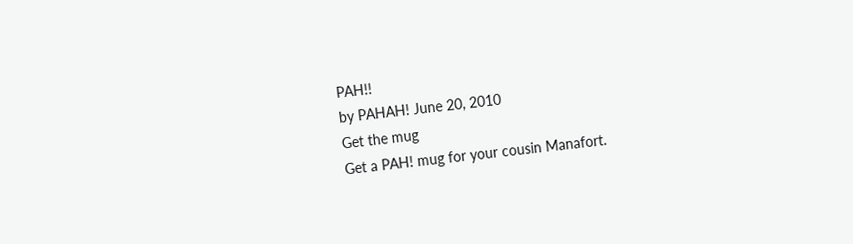PAH!!
by PAHAH! June 20, 2010
Get the mug
Get a PAH! mug for your cousin Manafort.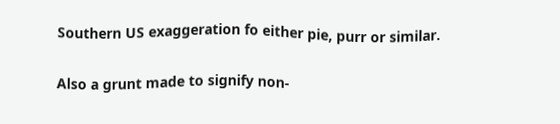Southern US exaggeration fo either pie, purr or similar.

Also a grunt made to signify non-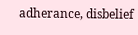adherance, disbelief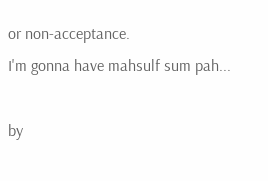or non-acceptance.
I'm gonna have mahsulf sum pah...

by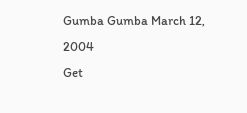Gumba Gumba March 12, 2004
Get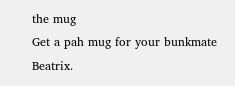the mug
Get a pah mug for your bunkmate Beatrix.